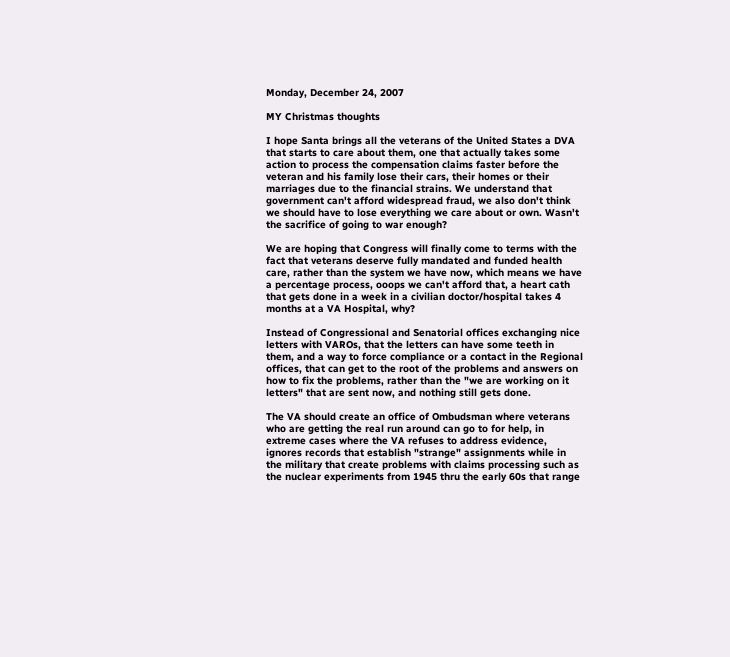Monday, December 24, 2007

MY Christmas thoughts

I hope Santa brings all the veterans of the United States a DVA that starts to care about them, one that actually takes some action to process the compensation claims faster before the veteran and his family lose their cars, their homes or their marriages due to the financial strains. We understand that government can't afford widespread fraud, we also don't think we should have to lose everything we care about or own. Wasn't the sacrifice of going to war enough?

We are hoping that Congress will finally come to terms with the fact that veterans deserve fully mandated and funded health care, rather than the system we have now, which means we have a percentage process, ooops we can't afford that, a heart cath that gets done in a week in a civilian doctor/hospital takes 4 months at a VA Hospital, why?

Instead of Congressional and Senatorial offices exchanging nice letters with VAROs, that the letters can have some teeth in them, and a way to force compliance or a contact in the Regional offices, that can get to the root of the problems and answers on how to fix the problems, rather than the "we are working on it letters" that are sent now, and nothing still gets done.

The VA should create an office of Ombudsman where veterans who are getting the real run around can go to for help, in extreme cases where the VA refuses to address evidence, ignores records that establish "strange" assignments while in the military that create problems with claims processing such as the nuclear experiments from 1945 thru the early 60s that range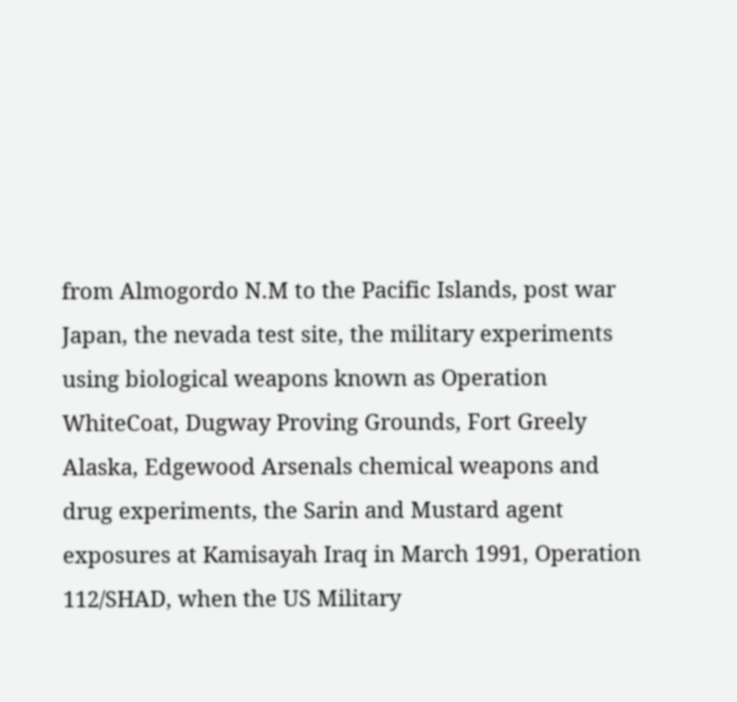from Almogordo N.M to the Pacific Islands, post war Japan, the nevada test site, the military experiments using biological weapons known as Operation WhiteCoat, Dugway Proving Grounds, Fort Greely Alaska, Edgewood Arsenals chemical weapons and drug experiments, the Sarin and Mustard agent exposures at Kamisayah Iraq in March 1991, Operation 112/SHAD, when the US Military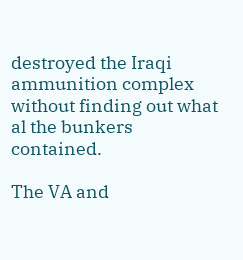destroyed the Iraqi ammunition complex without finding out what al the bunkers contained.

The VA and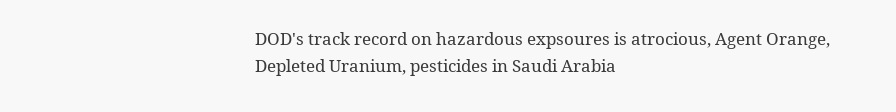DOD's track record on hazardous expsoures is atrocious, Agent Orange, Depleted Uranium, pesticides in Saudi Arabia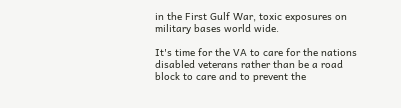in the First Gulf War, toxic exposures on military bases world wide.

It's time for the VA to care for the nations disabled veterans rather than be a road block to care and to prevent the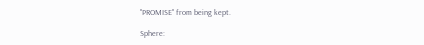"PROMISE" from being kept.

Sphere: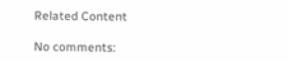Related Content

No comments: